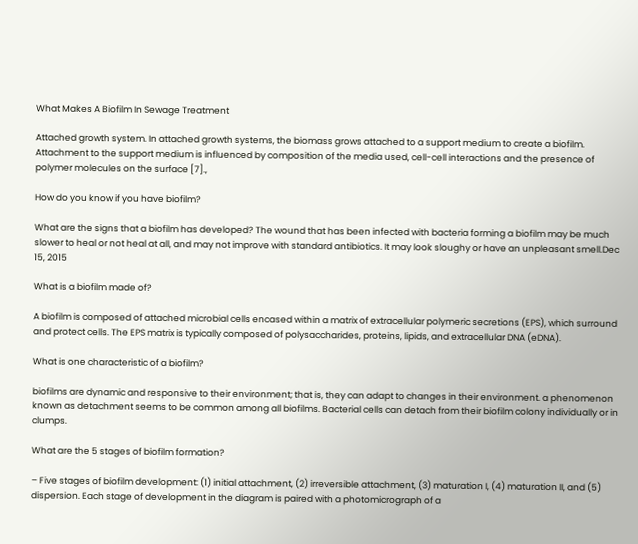What Makes A Biofilm In Sewage Treatment

Attached growth system. In attached growth systems, the biomass grows attached to a support medium to create a biofilm. Attachment to the support medium is influenced by composition of the media used, cell-cell interactions and the presence of polymer molecules on the surface [7].,

How do you know if you have biofilm?

What are the signs that a biofilm has developed? The wound that has been infected with bacteria forming a biofilm may be much slower to heal or not heal at all, and may not improve with standard antibiotics. It may look sloughy or have an unpleasant smell.Dec 15, 2015

What is a biofilm made of?

A biofilm is composed of attached microbial cells encased within a matrix of extracellular polymeric secretions (EPS), which surround and protect cells. The EPS matrix is typically composed of polysaccharides, proteins, lipids, and extracellular DNA (eDNA).

What is one characteristic of a biofilm?

biofilms are dynamic and responsive to their environment; that is, they can adapt to changes in their environment. a phenomenon known as detachment seems to be common among all biofilms. Bacterial cells can detach from their biofilm colony individually or in clumps.

What are the 5 stages of biofilm formation?

– Five stages of biofilm development: (1) initial attachment, (2) irreversible attachment, (3) maturation I, (4) maturation II, and (5) dispersion. Each stage of development in the diagram is paired with a photomicrograph of a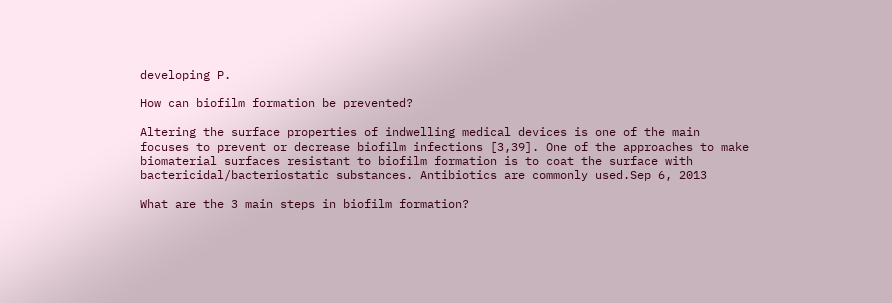developing P.

How can biofilm formation be prevented?

Altering the surface properties of indwelling medical devices is one of the main focuses to prevent or decrease biofilm infections [3,39]. One of the approaches to make biomaterial surfaces resistant to biofilm formation is to coat the surface with bactericidal/bacteriostatic substances. Antibiotics are commonly used.Sep 6, 2013

What are the 3 main steps in biofilm formation?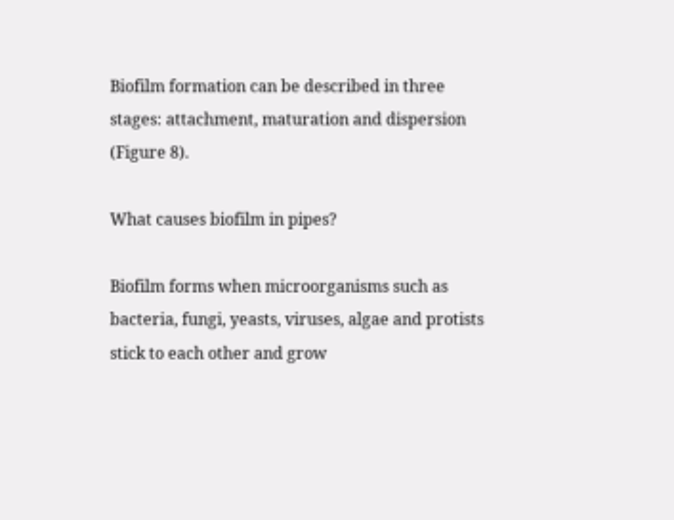Biofilm formation can be described in three stages: attachment, maturation and dispersion (Figure 8).

What causes biofilm in pipes?

Biofilm forms when microorganisms such as bacteria, fungi, yeasts, viruses, algae and protists stick to each other and grow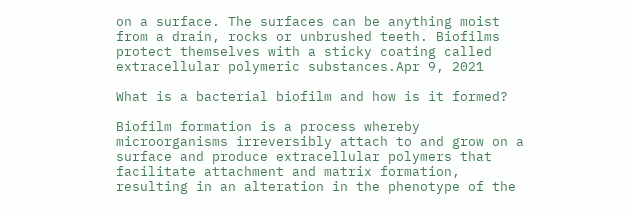on a surface. The surfaces can be anything moist from a drain, rocks or unbrushed teeth. Biofilms protect themselves with a sticky coating called extracellular polymeric substances.Apr 9, 2021

What is a bacterial biofilm and how is it formed?

Biofilm formation is a process whereby microorganisms irreversibly attach to and grow on a surface and produce extracellular polymers that facilitate attachment and matrix formation, resulting in an alteration in the phenotype of the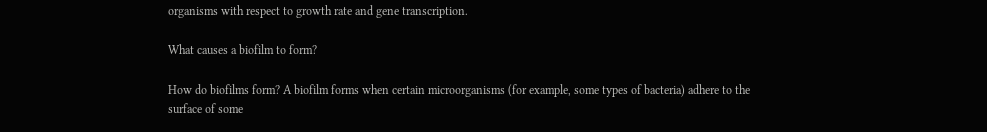organisms with respect to growth rate and gene transcription.

What causes a biofilm to form?

How do biofilms form? A biofilm forms when certain microorganisms (for example, some types of bacteria) adhere to the surface of some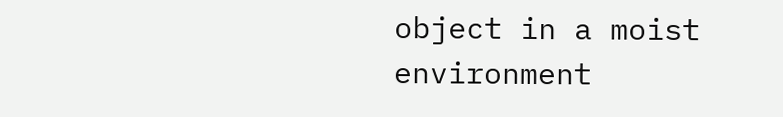object in a moist environment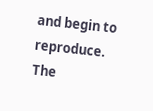and begin to reproduce. The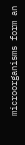microorganisms form an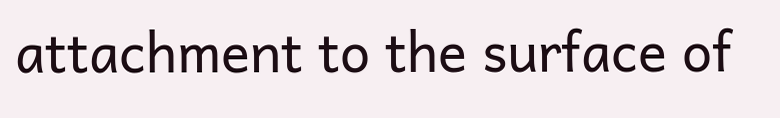attachment to the surface of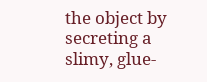the object by secreting a slimy, glue-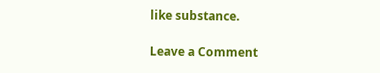like substance.

Leave a Comment